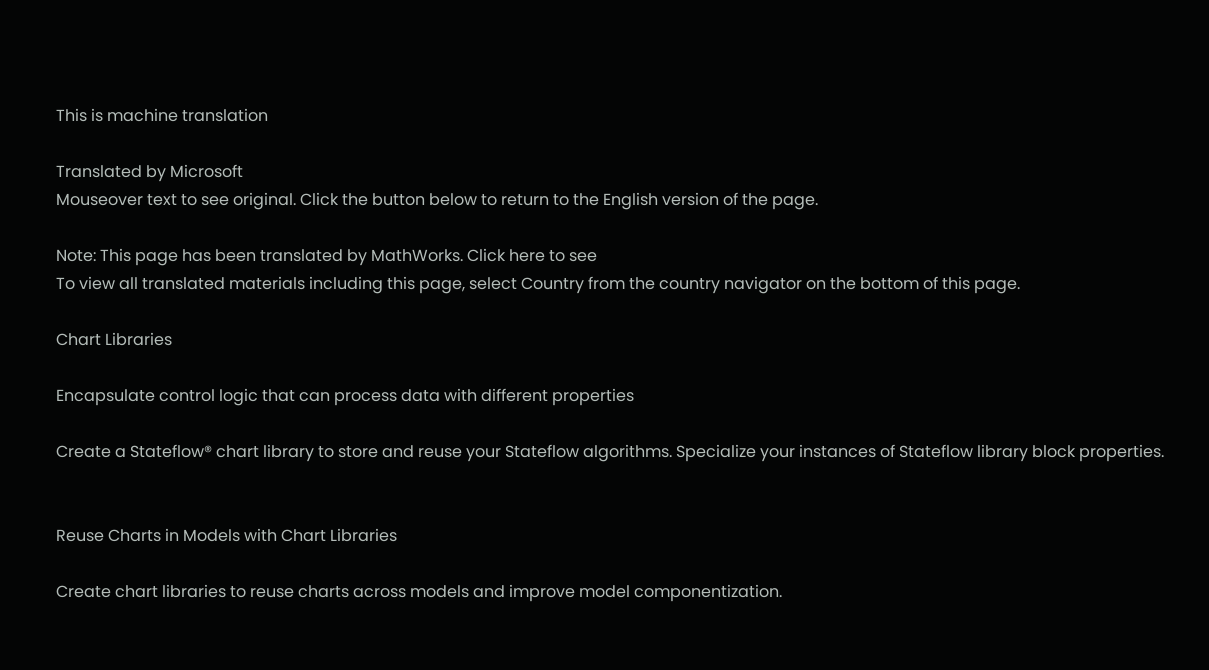This is machine translation

Translated by Microsoft
Mouseover text to see original. Click the button below to return to the English version of the page.

Note: This page has been translated by MathWorks. Click here to see
To view all translated materials including this page, select Country from the country navigator on the bottom of this page.

Chart Libraries

Encapsulate control logic that can process data with different properties

Create a Stateflow® chart library to store and reuse your Stateflow algorithms. Specialize your instances of Stateflow library block properties.


Reuse Charts in Models with Chart Libraries

Create chart libraries to reuse charts across models and improve model componentization.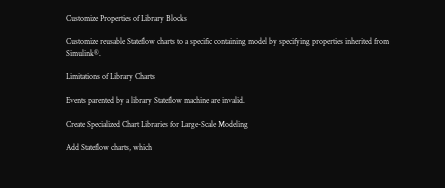Customize Properties of Library Blocks

Customize reusable Stateflow charts to a specific containing model by specifying properties inherited from Simulink®.

Limitations of Library Charts

Events parented by a library Stateflow machine are invalid.

Create Specialized Chart Libraries for Large-Scale Modeling

Add Stateflow charts, which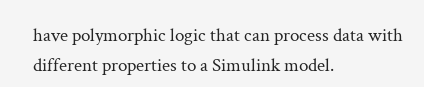have polymorphic logic that can process data with different properties to a Simulink model.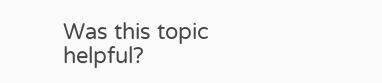Was this topic helpful?